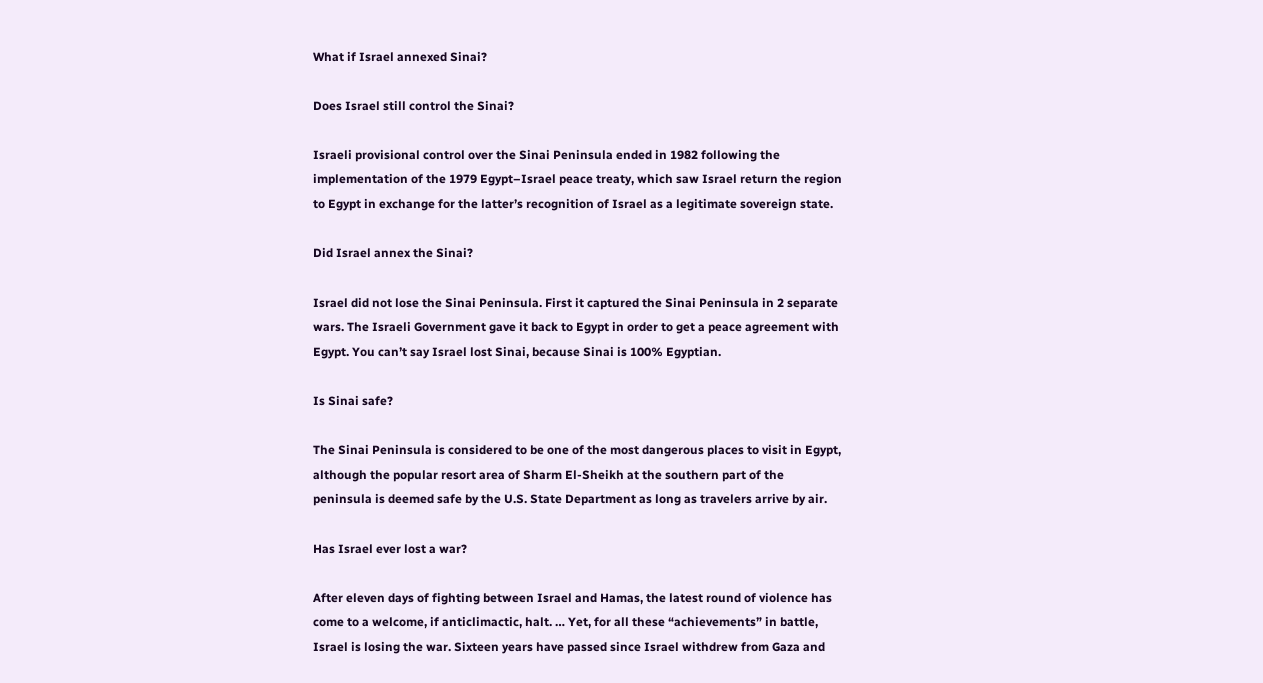What if Israel annexed Sinai?

Does Israel still control the Sinai?

Israeli provisional control over the Sinai Peninsula ended in 1982 following the implementation of the 1979 Egypt–Israel peace treaty, which saw Israel return the region to Egypt in exchange for the latter’s recognition of Israel as a legitimate sovereign state.

Did Israel annex the Sinai?

Israel did not lose the Sinai Peninsula. First it captured the Sinai Peninsula in 2 separate wars. The Israeli Government gave it back to Egypt in order to get a peace agreement with Egypt. You can’t say Israel lost Sinai, because Sinai is 100% Egyptian.

Is Sinai safe?

The Sinai Peninsula is considered to be one of the most dangerous places to visit in Egypt, although the popular resort area of Sharm El-Sheikh at the southern part of the peninsula is deemed safe by the U.S. State Department as long as travelers arrive by air.

Has Israel ever lost a war?

After eleven days of fighting between Israel and Hamas, the latest round of violence has come to a welcome, if anticlimactic, halt. … Yet, for all these “achievements” in battle, Israel is losing the war. Sixteen years have passed since Israel withdrew from Gaza and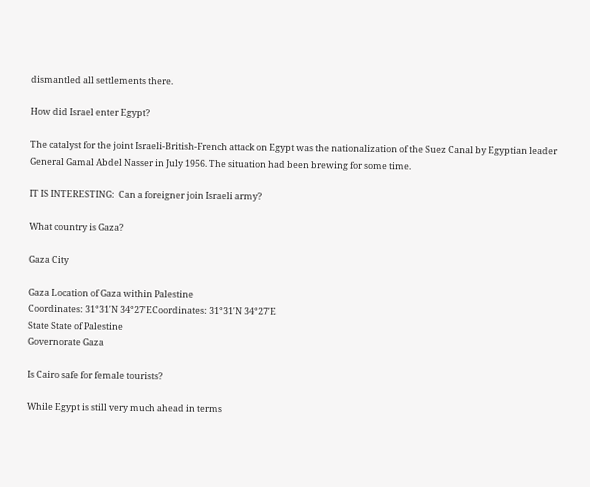dismantled all settlements there.

How did Israel enter Egypt?

The catalyst for the joint Israeli-British-French attack on Egypt was the nationalization of the Suez Canal by Egyptian leader General Gamal Abdel Nasser in July 1956. The situation had been brewing for some time.

IT IS INTERESTING:  Can a foreigner join Israeli army?

What country is Gaza?

Gaza City

Gaza Location of Gaza within Palestine
Coordinates: 31°31′N 34°27′ECoordinates: 31°31′N 34°27′E
State State of Palestine
Governorate Gaza

Is Cairo safe for female tourists?

While Egypt is still very much ahead in terms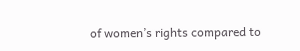of women’s rights compared to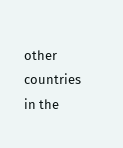other countries in the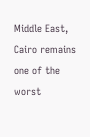Middle East, Cairo remains one of the worst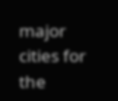major cities for the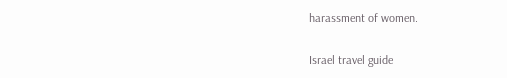harassment of women.

Israel travel guide